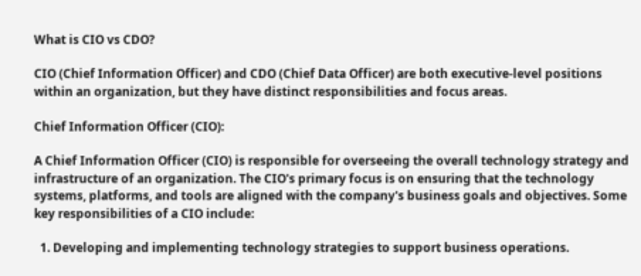What is CIO vs CDO?

CIO (Chief Information Officer) and CDO (Chief Data Officer) are both executive-level positions within an organization, but they have distinct responsibilities and focus areas.

Chief Information Officer (CIO):

A Chief Information Officer (CIO) is responsible for overseeing the overall technology strategy and infrastructure of an organization. The CIO's primary focus is on ensuring that the technology systems, platforms, and tools are aligned with the company's business goals and objectives. Some key responsibilities of a CIO include:

  1. Developing and implementing technology strategies to support business operations.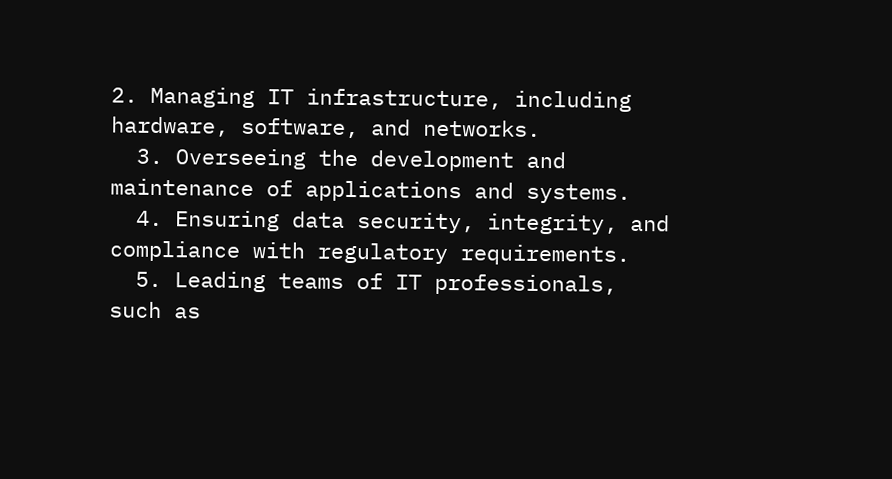2. Managing IT infrastructure, including hardware, software, and networks.
  3. Overseeing the development and maintenance of applications and systems.
  4. Ensuring data security, integrity, and compliance with regulatory requirements.
  5. Leading teams of IT professionals, such as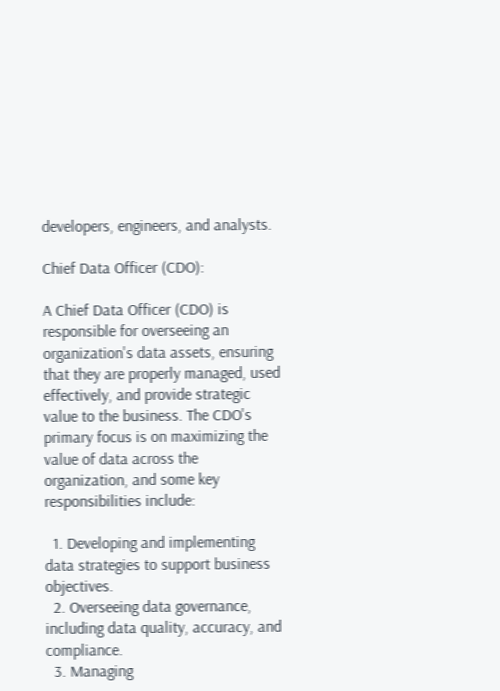developers, engineers, and analysts.

Chief Data Officer (CDO):

A Chief Data Officer (CDO) is responsible for overseeing an organization's data assets, ensuring that they are properly managed, used effectively, and provide strategic value to the business. The CDO's primary focus is on maximizing the value of data across the organization, and some key responsibilities include:

  1. Developing and implementing data strategies to support business objectives.
  2. Overseeing data governance, including data quality, accuracy, and compliance.
  3. Managing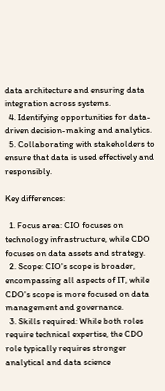data architecture and ensuring data integration across systems.
  4. Identifying opportunities for data-driven decision-making and analytics.
  5. Collaborating with stakeholders to ensure that data is used effectively and responsibly.

Key differences:

  1. Focus area: CIO focuses on technology infrastructure, while CDO focuses on data assets and strategy.
  2. Scope: CIO's scope is broader, encompassing all aspects of IT, while CDO's scope is more focused on data management and governance.
  3. Skills required: While both roles require technical expertise, the CDO role typically requires stronger analytical and data science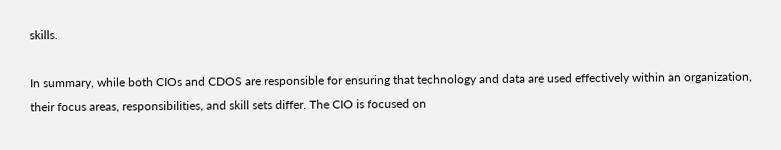skills.

In summary, while both CIOs and CDOS are responsible for ensuring that technology and data are used effectively within an organization, their focus areas, responsibilities, and skill sets differ. The CIO is focused on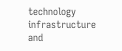technology infrastructure and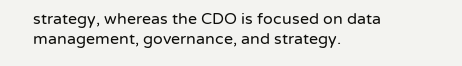strategy, whereas the CDO is focused on data management, governance, and strategy.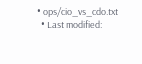• ops/cio_vs_cdo.txt
  • Last modified: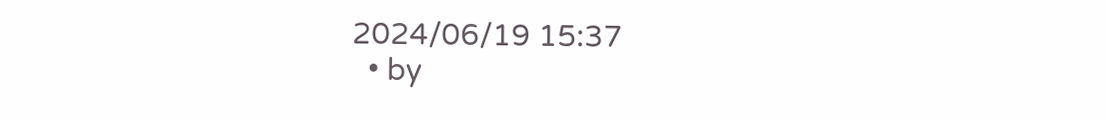2024/06/19 15:37
  • by